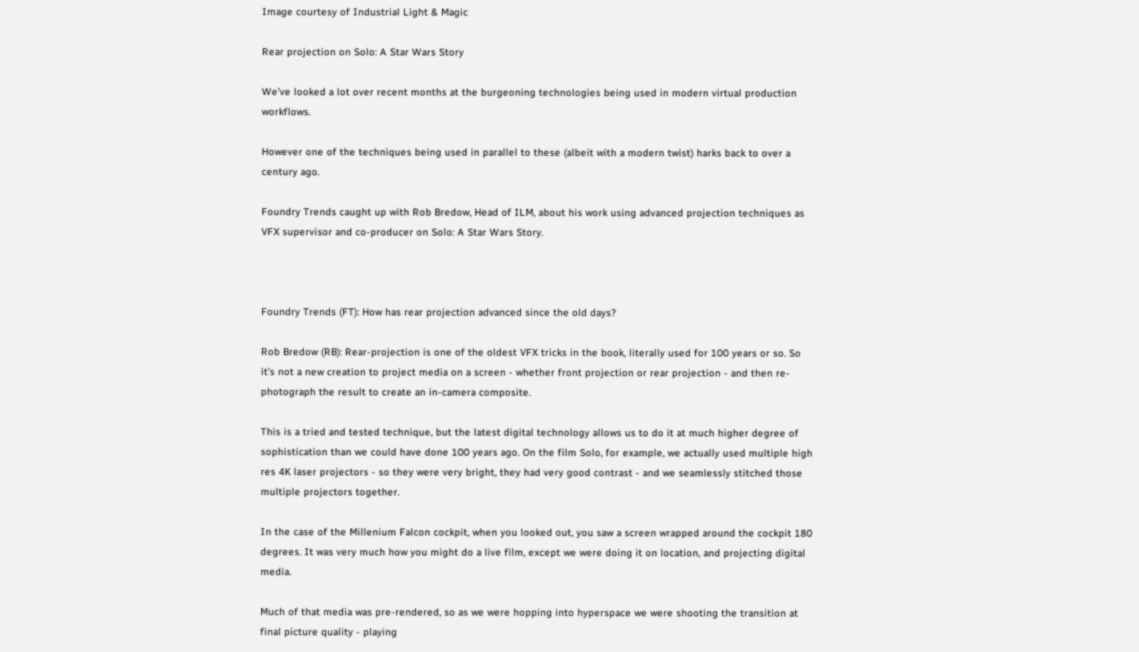Image courtesy of Industrial Light & Magic

Rear projection on Solo: A Star Wars Story

We’ve looked a lot over recent months at the burgeoning technologies being used in modern virtual production workflows.

However one of the techniques being used in parallel to these (albeit with a modern twist) harks back to over a century ago.

Foundry Trends caught up with Rob Bredow, Head of ILM, about his work using advanced projection techniques as VFX supervisor and co-producer on Solo: A Star Wars Story.



Foundry Trends (FT): How has rear projection advanced since the old days?

Rob Bredow (RB): Rear-projection is one of the oldest VFX tricks in the book, literally used for 100 years or so. So it’s not a new creation to project media on a screen - whether front projection or rear projection - and then re-photograph the result to create an in-camera composite.

This is a tried and tested technique, but the latest digital technology allows us to do it at much higher degree of sophistication than we could have done 100 years ago. On the film Solo, for example, we actually used multiple high res 4K laser projectors - so they were very bright, they had very good contrast - and we seamlessly stitched those multiple projectors together.

In the case of the Millenium Falcon cockpit, when you looked out, you saw a screen wrapped around the cockpit 180 degrees. It was very much how you might do a live film, except we were doing it on location, and projecting digital media.

Much of that media was pre-rendered, so as we were hopping into hyperspace we were shooting the transition at final picture quality - playing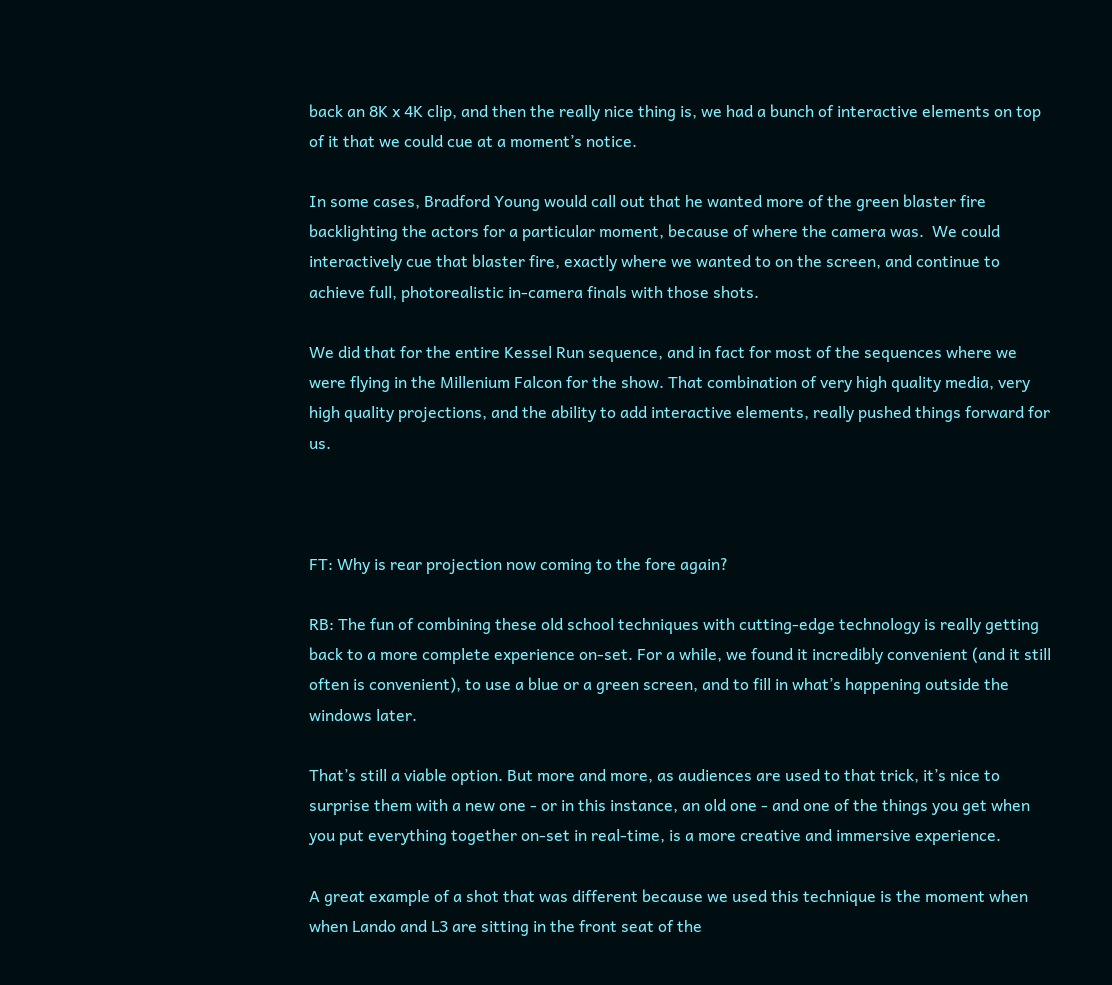back an 8K x 4K clip, and then the really nice thing is, we had a bunch of interactive elements on top of it that we could cue at a moment’s notice.

In some cases, Bradford Young would call out that he wanted more of the green blaster fire backlighting the actors for a particular moment, because of where the camera was.  We could interactively cue that blaster fire, exactly where we wanted to on the screen, and continue to achieve full, photorealistic in-camera finals with those shots.

We did that for the entire Kessel Run sequence, and in fact for most of the sequences where we were flying in the Millenium Falcon for the show. That combination of very high quality media, very high quality projections, and the ability to add interactive elements, really pushed things forward for us.



FT: Why is rear projection now coming to the fore again?

RB: The fun of combining these old school techniques with cutting-edge technology is really getting back to a more complete experience on-set. For a while, we found it incredibly convenient (and it still often is convenient), to use a blue or a green screen, and to fill in what’s happening outside the windows later.

That’s still a viable option. But more and more, as audiences are used to that trick, it’s nice to surprise them with a new one - or in this instance, an old one - and one of the things you get when you put everything together on-set in real-time, is a more creative and immersive experience.

A great example of a shot that was different because we used this technique is the moment when when Lando and L3 are sitting in the front seat of the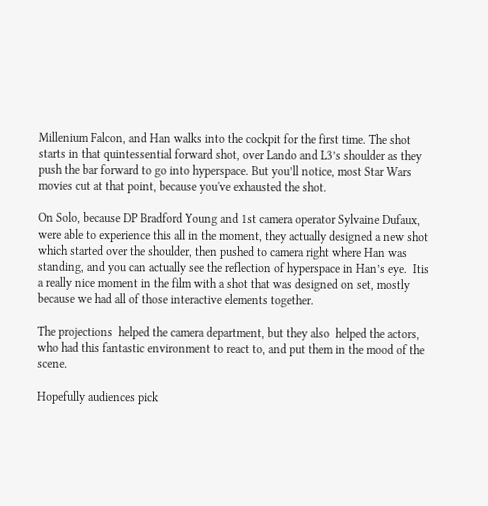Millenium Falcon, and Han walks into the cockpit for the first time. The shot starts in that quintessential forward shot, over Lando and L3’s shoulder as they push the bar forward to go into hyperspace. But you’ll notice, most Star Wars movies cut at that point, because you've exhausted the shot.

On Solo, because DP Bradford Young and 1st camera operator Sylvaine Dufaux, were able to experience this all in the moment, they actually designed a new shot which started over the shoulder, then pushed to camera right where Han was standing, and you can actually see the reflection of hyperspace in Han’s eye.  Itis a really nice moment in the film with a shot that was designed on set, mostly because we had all of those interactive elements together.

The projections  helped the camera department, but they also  helped the actors, who had this fantastic environment to react to, and put them in the mood of the scene.

Hopefully audiences pick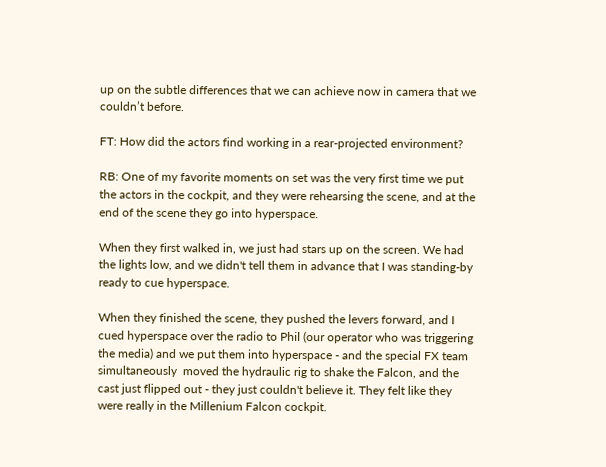up on the subtle differences that we can achieve now in camera that we couldn’t before.

FT: How did the actors find working in a rear-projected environment?

RB: One of my favorite moments on set was the very first time we put the actors in the cockpit, and they were rehearsing the scene, and at the end of the scene they go into hyperspace.

When they first walked in, we just had stars up on the screen. We had the lights low, and we didn't tell them in advance that I was standing-by ready to cue hyperspace.

When they finished the scene, they pushed the levers forward, and I cued hyperspace over the radio to Phil (our operator who was triggering the media) and we put them into hyperspace - and the special FX team simultaneously  moved the hydraulic rig to shake the Falcon, and the cast just flipped out - they just couldn't believe it. They felt like they were really in the Millenium Falcon cockpit.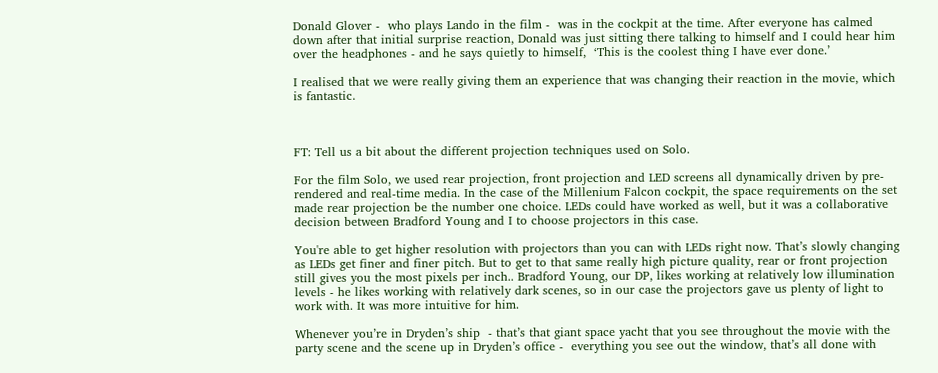Donald Glover -  who plays Lando in the film -  was in the cockpit at the time. After everyone has calmed down after that initial surprise reaction, Donald was just sitting there talking to himself and I could hear him over the headphones - and he says quietly to himself,  ‘This is the coolest thing I have ever done.’

I realised that we were really giving them an experience that was changing their reaction in the movie, which is fantastic.



FT: Tell us a bit about the different projection techniques used on Solo.

For the film Solo, we used rear projection, front projection and LED screens all dynamically driven by pre-rendered and real-time media. In the case of the Millenium Falcon cockpit, the space requirements on the set made rear projection be the number one choice. LEDs could have worked as well, but it was a collaborative decision between Bradford Young and I to choose projectors in this case.

You're able to get higher resolution with projectors than you can with LEDs right now. That’s slowly changing as LEDs get finer and finer pitch. But to get to that same really high picture quality, rear or front projection still gives you the most pixels per inch.. Bradford Young, our DP, likes working at relatively low illumination levels - he likes working with relatively dark scenes, so in our case the projectors gave us plenty of light to work with. It was more intuitive for him.

Whenever you’re in Dryden’s ship  - that’s that giant space yacht that you see throughout the movie with the party scene and the scene up in Dryden’s office -  everything you see out the window, that’s all done with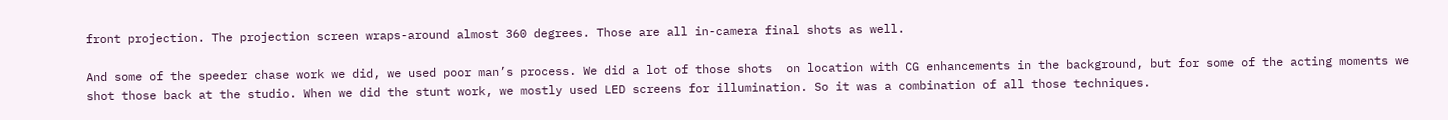front projection. The projection screen wraps-around almost 360 degrees. Those are all in-camera final shots as well.

And some of the speeder chase work we did, we used poor man’s process. We did a lot of those shots  on location with CG enhancements in the background, but for some of the acting moments we shot those back at the studio. When we did the stunt work, we mostly used LED screens for illumination. So it was a combination of all those techniques.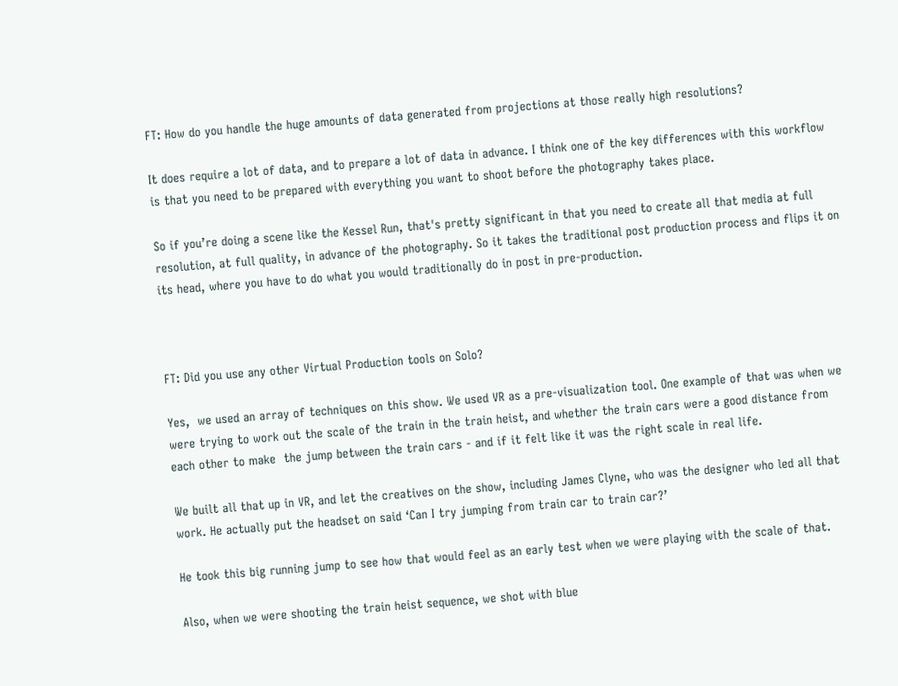FT: How do you handle the huge amounts of data generated from projections at those really high resolutions?

It does require a lot of data, and to prepare a lot of data in advance. I think one of the key differences with this workflow is that you need to be prepared with everything you want to shoot before the photography takes place.

So if you’re doing a scene like the Kessel Run, that's pretty significant in that you need to create all that media at full resolution, at full quality, in advance of the photography. So it takes the traditional post production process and flips it on its head, where you have to do what you would traditionally do in post in pre-production.



FT: Did you use any other Virtual Production tools on Solo?

Yes,  we used an array of techniques on this show. We used VR as a pre-visualization tool. One example of that was when we were trying to work out the scale of the train in the train heist, and whether the train cars were a good distance from each other to make  the jump between the train cars - and if it felt like it was the right scale in real life.

We built all that up in VR, and let the creatives on the show, including James Clyne, who was the designer who led all that work. He actually put the headset on said ‘Can I try jumping from train car to train car?’

He took this big running jump to see how that would feel as an early test when we were playing with the scale of that.

Also, when we were shooting the train heist sequence, we shot with blue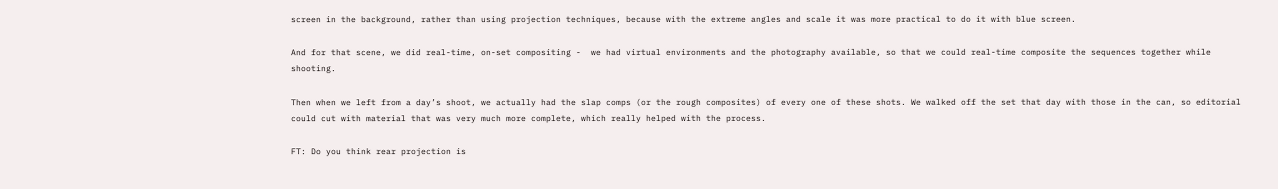screen in the background, rather than using projection techniques, because with the extreme angles and scale it was more practical to do it with blue screen.

And for that scene, we did real-time, on-set compositing -  we had virtual environments and the photography available, so that we could real-time composite the sequences together while shooting.

Then when we left from a day’s shoot, we actually had the slap comps (or the rough composites) of every one of these shots. We walked off the set that day with those in the can, so editorial could cut with material that was very much more complete, which really helped with the process.

FT: Do you think rear projection is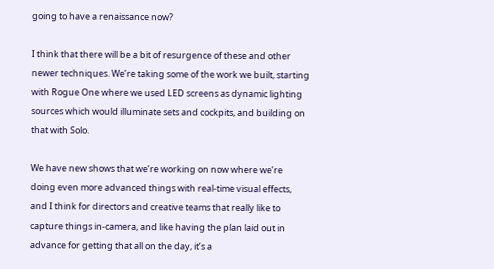going to have a renaissance now?

I think that there will be a bit of resurgence of these and other newer techniques. We’re taking some of the work we built, starting with Rogue One where we used LED screens as dynamic lighting sources which would illuminate sets and cockpits, and building on that with Solo.

We have new shows that we’re working on now where we’re doing even more advanced things with real-time visual effects, and I think for directors and creative teams that really like to capture things in-camera, and like having the plan laid out in advance for getting that all on the day, it’s a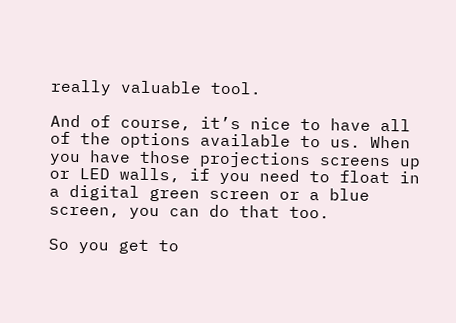really valuable tool.

And of course, it’s nice to have all of the options available to us. When you have those projections screens up or LED walls, if you need to float in a digital green screen or a blue screen, you can do that too.

So you get to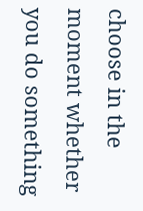choose in the moment whether you do something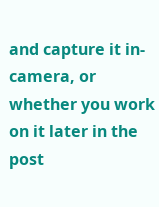and capture it in-camera, or whether you work on it later in the post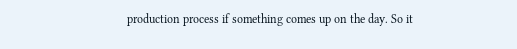production process if something comes up on the day. So it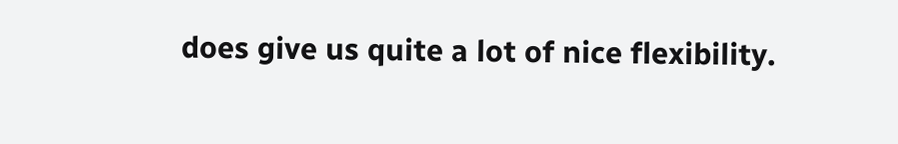does give us quite a lot of nice flexibility.